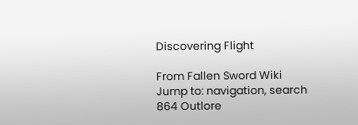Discovering Flight

From Fallen Sword Wiki
Jump to: navigation, search
864 Outlore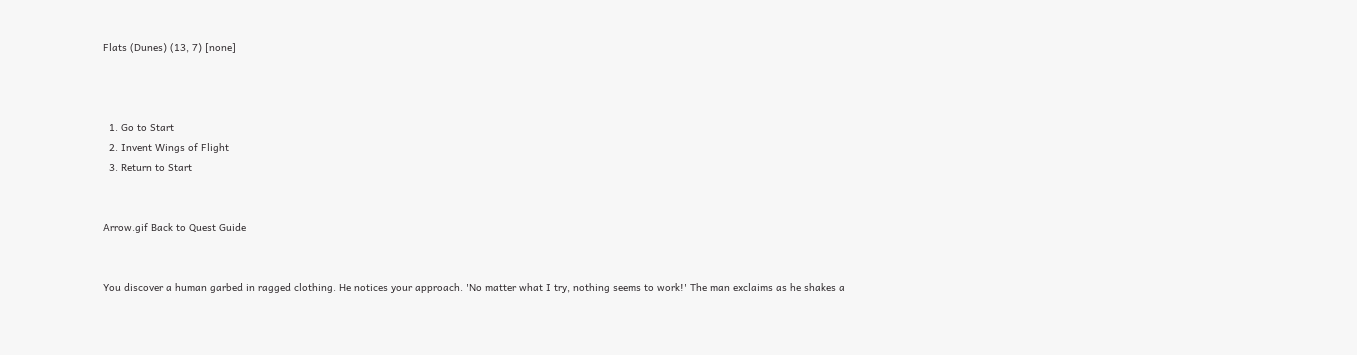Flats (Dunes) (13, 7) [none]



  1. Go to Start
  2. Invent Wings of Flight
  3. Return to Start


Arrow.gif Back to Quest Guide


You discover a human garbed in ragged clothing. He notices your approach. 'No matter what I try, nothing seems to work!' The man exclaims as he shakes a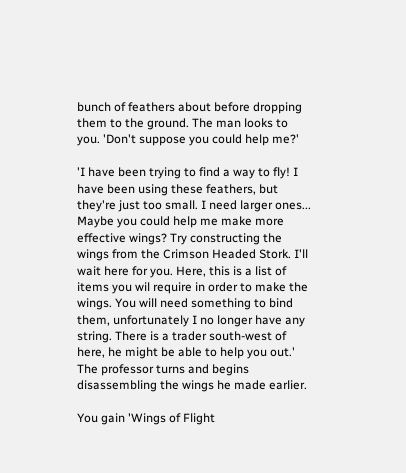bunch of feathers about before dropping them to the ground. The man looks to you. 'Don't suppose you could help me?'

'I have been trying to find a way to fly! I have been using these feathers, but they're just too small. I need larger ones... Maybe you could help me make more effective wings? Try constructing the wings from the Crimson Headed Stork. I'll wait here for you. Here, this is a list of items you wil require in order to make the wings. You will need something to bind them, unfortunately I no longer have any string. There is a trader south-west of here, he might be able to help you out.' The professor turns and begins disassembling the wings he made earlier.

You gain 'Wings of Flight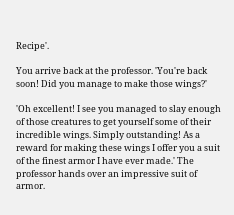Recipe'.

You arrive back at the professor. 'You're back soon! Did you manage to make those wings?'

'Oh excellent! I see you managed to slay enough of those creatures to get yourself some of their incredible wings. Simply outstanding! As a reward for making these wings I offer you a suit of the finest armor I have ever made.' The professor hands over an impressive suit of armor.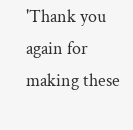'Thank you again for making these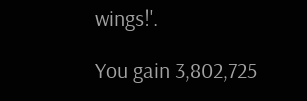wings!'.

You gain 3,802,725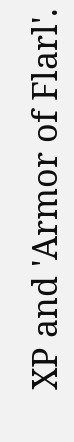XP and 'Armor of Flarl'.